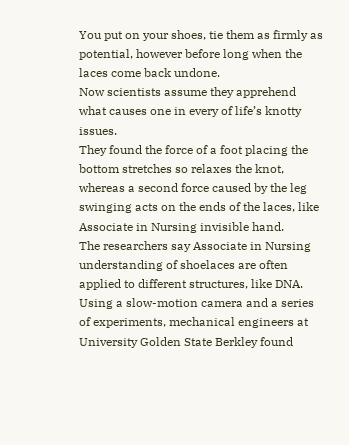You put on your shoes, tie them as firmly as potential, however before long when the laces come back undone.
Now scientists assume they apprehend what causes one in every of life’s knotty issues.
They found the force of a foot placing the bottom stretches so relaxes the knot, whereas a second force caused by the leg swinging acts on the ends of the laces, like Associate in Nursing invisible hand.
The researchers say Associate in Nursing understanding of shoelaces are often applied to different structures, like DNA.
Using a slow-motion camera and a series of experiments, mechanical engineers at University Golden State Berkley found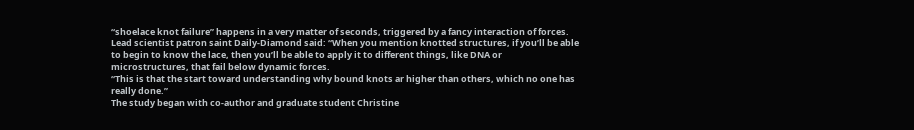“shoelace knot failure” happens in a very matter of seconds, triggered by a fancy interaction of forces.
Lead scientist patron saint Daily-Diamond said: “When you mention knotted structures, if you’ll be able to begin to know the lace, then you’ll be able to apply it to different things, like DNA or microstructures, that fail below dynamic forces.
“This is that the start toward understanding why bound knots ar higher than others, which no one has really done.”
The study began with co-author and graduate student Christine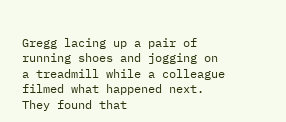Gregg lacing up a pair of running shoes and jogging on a treadmill while a colleague filmed what happened next.
They found that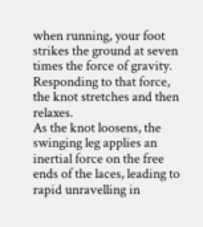when running, your foot strikes the ground at seven times the force of gravity.
Responding to that force, the knot stretches and then relaxes.
As the knot loosens, the swinging leg applies an inertial force on the free ends of the laces, leading to rapid unravelling in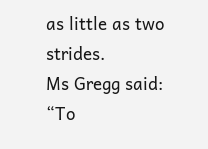as little as two strides.
Ms Gregg said: “To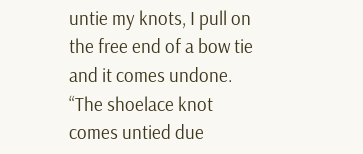untie my knots, I pull on the free end of a bow tie and it comes undone.
“The shoelace knot comes untied due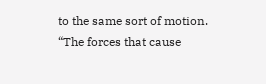to the same sort of motion.
“The forces that cause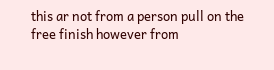this ar not from a person pull on the free finish however from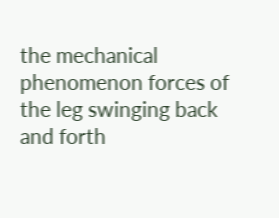the mechanical phenomenon forces of the leg swinging back and forth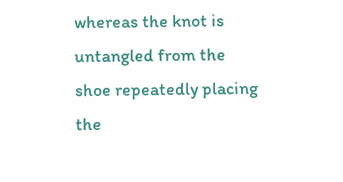whereas the knot is untangled from the shoe repeatedly placing the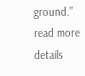ground.”
read more details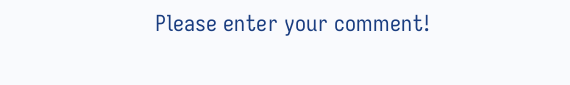Please enter your comment!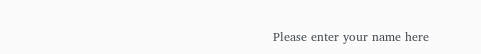Please enter your name here